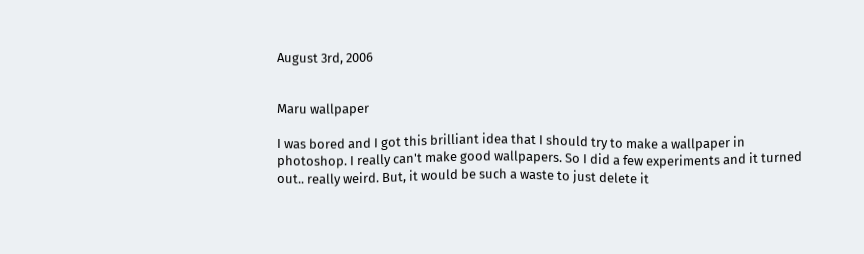August 3rd, 2006


Maru wallpaper

I was bored and I got this brilliant idea that I should try to make a wallpaper in photoshop. I really can't make good wallpapers. So I did a few experiments and it turned out.. really weird. But, it would be such a waste to just delete it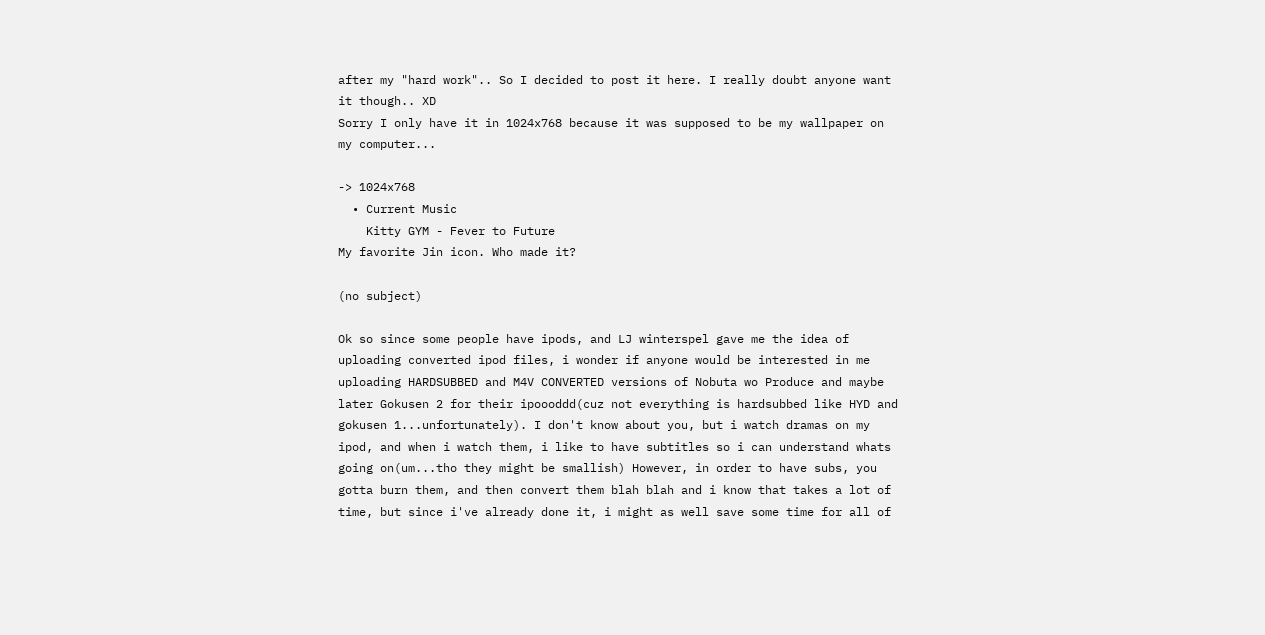after my "hard work".. So I decided to post it here. I really doubt anyone want it though.. XD
Sorry I only have it in 1024x768 because it was supposed to be my wallpaper on my computer...

-> 1024x768
  • Current Music
    Kitty GYM - Fever to Future
My favorite Jin icon. Who made it?

(no subject)

Ok so since some people have ipods, and LJ winterspel gave me the idea of uploading converted ipod files, i wonder if anyone would be interested in me uploading HARDSUBBED and M4V CONVERTED versions of Nobuta wo Produce and maybe later Gokusen 2 for their ipoooddd(cuz not everything is hardsubbed like HYD and gokusen 1...unfortunately). I don't know about you, but i watch dramas on my ipod, and when i watch them, i like to have subtitles so i can understand whats going on(um...tho they might be smallish) However, in order to have subs, you gotta burn them, and then convert them blah blah and i know that takes a lot of time, but since i've already done it, i might as well save some time for all of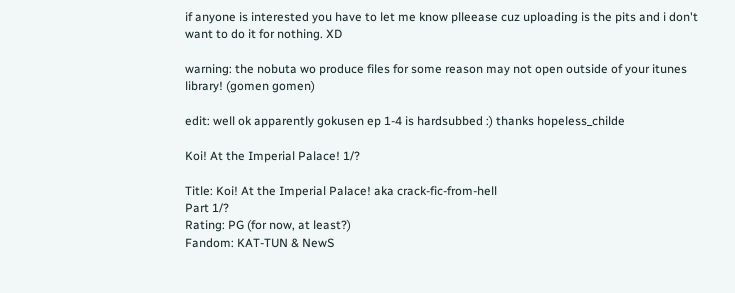if anyone is interested you have to let me know plleease cuz uploading is the pits and i don't want to do it for nothing. XD

warning: the nobuta wo produce files for some reason may not open outside of your itunes library! (gomen gomen)

edit: well ok apparently gokusen ep 1-4 is hardsubbed :) thanks hopeless_childe

Koi! At the Imperial Palace! 1/?

Title: Koi! At the Imperial Palace! aka crack-fic-from-hell
Part 1/?
Rating: PG (for now, at least?)
Fandom: KAT-TUN & NewS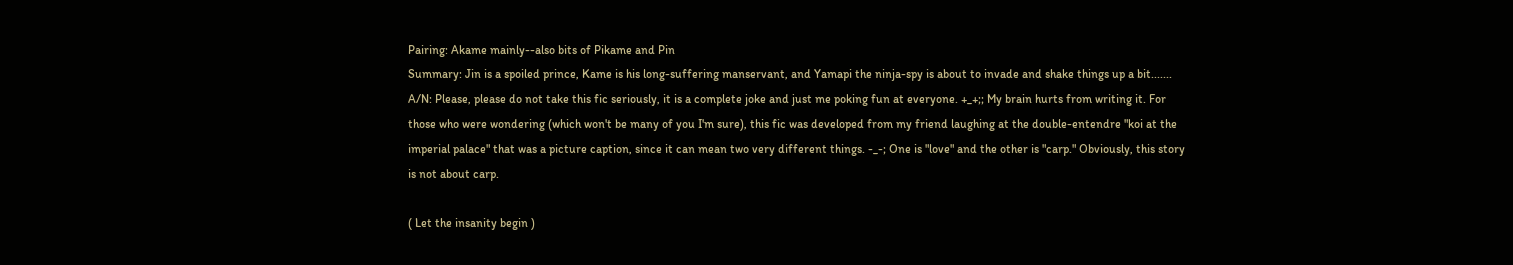Pairing: Akame mainly--also bits of Pikame and Pin
Summary: Jin is a spoiled prince, Kame is his long-suffering manservant, and Yamapi the ninja-spy is about to invade and shake things up a bit.......
A/N: Please, please do not take this fic seriously, it is a complete joke and just me poking fun at everyone. +_+;; My brain hurts from writing it. For those who were wondering (which won't be many of you I'm sure), this fic was developed from my friend laughing at the double-entendre "koi at the imperial palace" that was a picture caption, since it can mean two very different things. -_-; One is "love" and the other is "carp." Obviously, this story is not about carp.

( Let the insanity begin )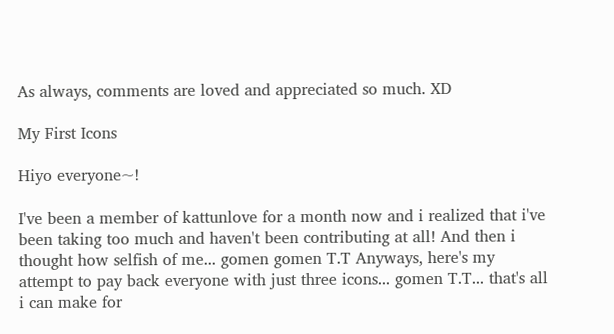As always, comments are loved and appreciated so much. XD

My First Icons

Hiyo everyone~!

I've been a member of kattunlove for a month now and i realized that i've been taking too much and haven't been contributing at all! And then i thought how selfish of me... gomen gomen T.T Anyways, here's my attempt to pay back everyone with just three icons... gomen T.T... that's all i can make for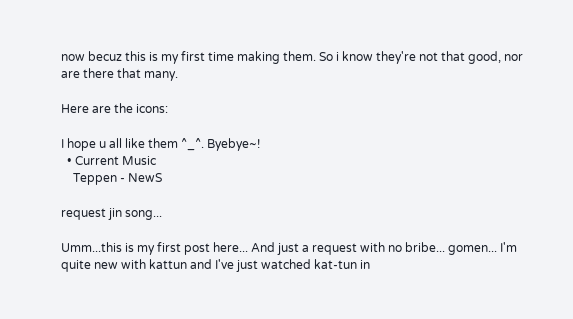now becuz this is my first time making them. So i know they're not that good, nor are there that many.

Here are the icons:

I hope u all like them ^_^. Byebye~!
  • Current Music
    Teppen - NewS

request jin song...

Umm...this is my first post here... And just a request with no bribe... gomen... I'm quite new with kattun and I've just watched kat-tun in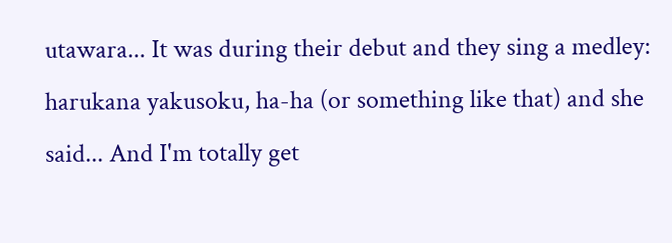utawara... It was during their debut and they sing a medley: harukana yakusoku, ha-ha (or something like that) and she said... And I'm totally get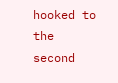hooked to the second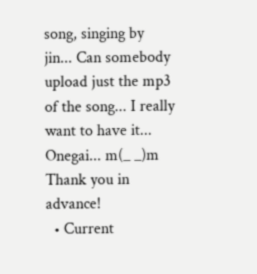song, singing by jin... Can somebody upload just the mp3 of the song... I really want to have it... Onegai... m(_ _)m
Thank you in advance!
  • Current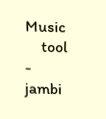Music
    tool - jambi